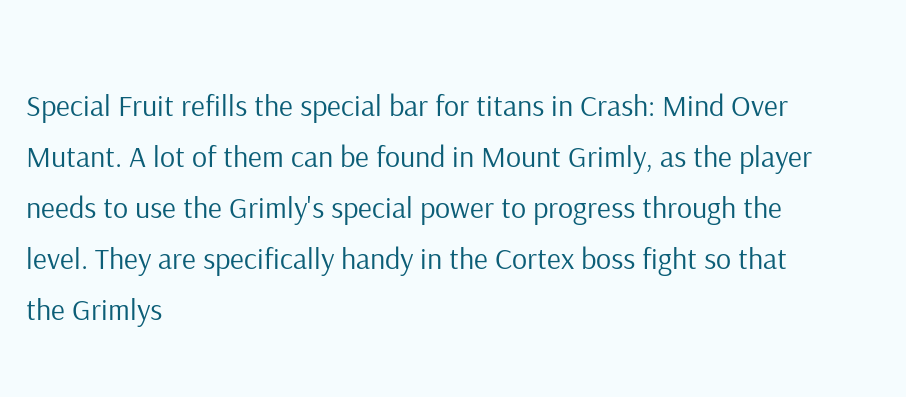Special Fruit refills the special bar for titans in Crash: Mind Over Mutant. A lot of them can be found in Mount Grimly, as the player needs to use the Grimly's special power to progress through the level. They are specifically handy in the Cortex boss fight so that the Grimlys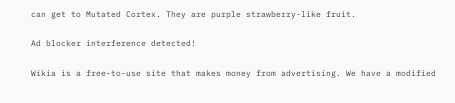can get to Mutated Cortex. They are purple strawberry-like fruit.

Ad blocker interference detected!

Wikia is a free-to-use site that makes money from advertising. We have a modified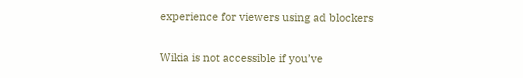experience for viewers using ad blockers

Wikia is not accessible if you’ve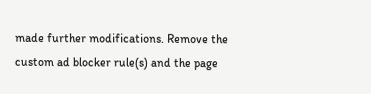made further modifications. Remove the custom ad blocker rule(s) and the page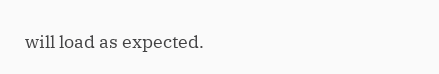will load as expected.